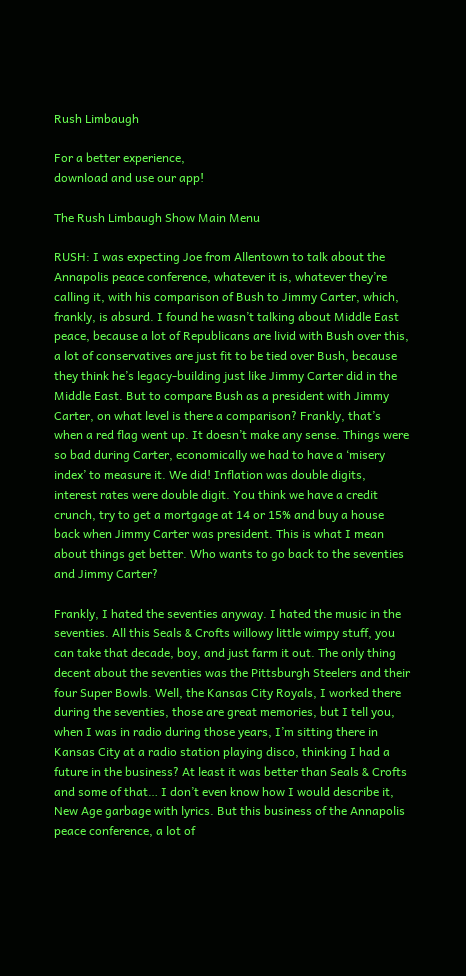Rush Limbaugh

For a better experience,
download and use our app!

The Rush Limbaugh Show Main Menu

RUSH: I was expecting Joe from Allentown to talk about the Annapolis peace conference, whatever it is, whatever they’re calling it, with his comparison of Bush to Jimmy Carter, which, frankly, is absurd. I found he wasn’t talking about Middle East peace, because a lot of Republicans are livid with Bush over this, a lot of conservatives are just fit to be tied over Bush, because they think he’s legacy-building just like Jimmy Carter did in the Middle East. But to compare Bush as a president with Jimmy Carter, on what level is there a comparison? Frankly, that’s when a red flag went up. It doesn’t make any sense. Things were so bad during Carter, economically we had to have a ‘misery index’ to measure it. We did! Inflation was double digits, interest rates were double digit. You think we have a credit crunch, try to get a mortgage at 14 or 15% and buy a house back when Jimmy Carter was president. This is what I mean about things get better. Who wants to go back to the seventies and Jimmy Carter?

Frankly, I hated the seventies anyway. I hated the music in the seventies. All this Seals & Crofts willowy little wimpy stuff, you can take that decade, boy, and just farm it out. The only thing decent about the seventies was the Pittsburgh Steelers and their four Super Bowls. Well, the Kansas City Royals, I worked there during the seventies, those are great memories, but I tell you, when I was in radio during those years, I’m sitting there in Kansas City at a radio station playing disco, thinking I had a future in the business? At least it was better than Seals & Crofts and some of that… I don’t even know how I would describe it, New Age garbage with lyrics. But this business of the Annapolis peace conference, a lot of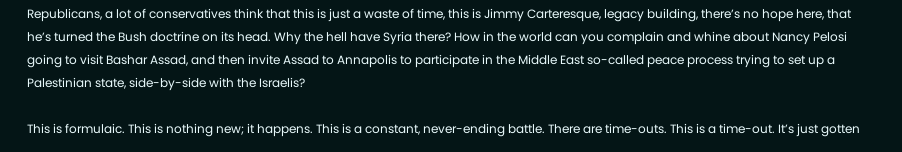Republicans, a lot of conservatives think that this is just a waste of time, this is Jimmy Carteresque, legacy building, there’s no hope here, that he’s turned the Bush doctrine on its head. Why the hell have Syria there? How in the world can you complain and whine about Nancy Pelosi going to visit Bashar Assad, and then invite Assad to Annapolis to participate in the Middle East so-called peace process trying to set up a Palestinian state, side-by-side with the Israelis?

This is formulaic. This is nothing new; it happens. This is a constant, never-ending battle. There are time-outs. This is a time-out. It’s just gotten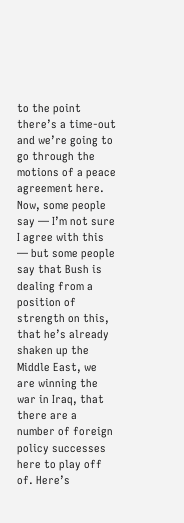to the point there’s a time-out and we’re going to go through the motions of a peace agreement here. Now, some people say — I’m not sure I agree with this — but some people say that Bush is dealing from a position of strength on this, that he’s already shaken up the Middle East, we are winning the war in Iraq, that there are a number of foreign policy successes here to play off of. Here’s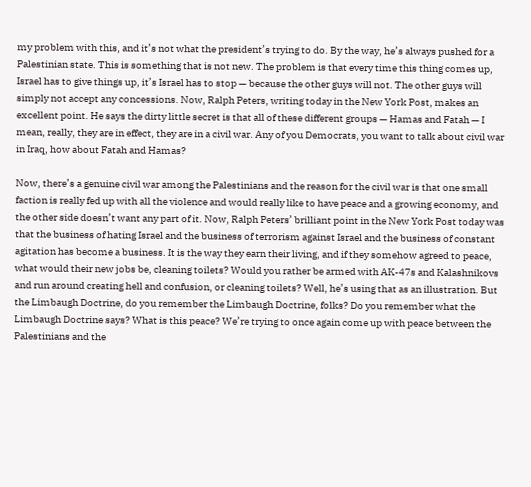my problem with this, and it’s not what the president’s trying to do. By the way, he’s always pushed for a Palestinian state. This is something that is not new. The problem is that every time this thing comes up, Israel has to give things up, it’s Israel has to stop — because the other guys will not. The other guys will simply not accept any concessions. Now, Ralph Peters, writing today in the New York Post, makes an excellent point. He says the dirty little secret is that all of these different groups — Hamas and Fatah — I mean, really, they are in effect, they are in a civil war. Any of you Democrats, you want to talk about civil war in Iraq, how about Fatah and Hamas?

Now, there’s a genuine civil war among the Palestinians and the reason for the civil war is that one small faction is really fed up with all the violence and would really like to have peace and a growing economy, and the other side doesn’t want any part of it. Now, Ralph Peters’ brilliant point in the New York Post today was that the business of hating Israel and the business of terrorism against Israel and the business of constant agitation has become a business. It is the way they earn their living, and if they somehow agreed to peace, what would their new jobs be, cleaning toilets? Would you rather be armed with AK-47s and Kalashnikovs and run around creating hell and confusion, or cleaning toilets? Well, he’s using that as an illustration. But the Limbaugh Doctrine, do you remember the Limbaugh Doctrine, folks? Do you remember what the Limbaugh Doctrine says? What is this peace? We’re trying to once again come up with peace between the Palestinians and the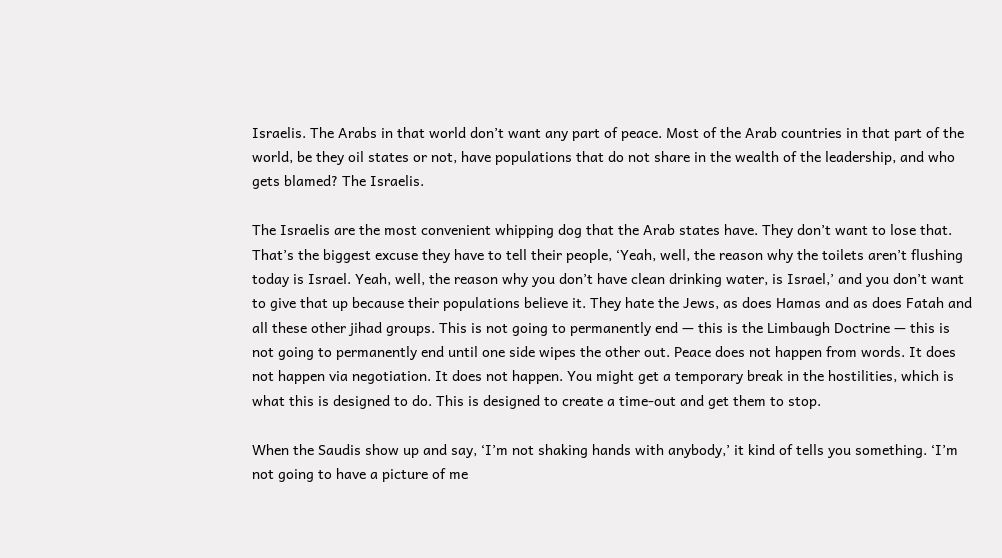Israelis. The Arabs in that world don’t want any part of peace. Most of the Arab countries in that part of the world, be they oil states or not, have populations that do not share in the wealth of the leadership, and who gets blamed? The Israelis.

The Israelis are the most convenient whipping dog that the Arab states have. They don’t want to lose that. That’s the biggest excuse they have to tell their people, ‘Yeah, well, the reason why the toilets aren’t flushing today is Israel. Yeah, well, the reason why you don’t have clean drinking water, is Israel,’ and you don’t want to give that up because their populations believe it. They hate the Jews, as does Hamas and as does Fatah and all these other jihad groups. This is not going to permanently end — this is the Limbaugh Doctrine — this is not going to permanently end until one side wipes the other out. Peace does not happen from words. It does not happen via negotiation. It does not happen. You might get a temporary break in the hostilities, which is what this is designed to do. This is designed to create a time-out and get them to stop.

When the Saudis show up and say, ‘I’m not shaking hands with anybody,’ it kind of tells you something. ‘I’m not going to have a picture of me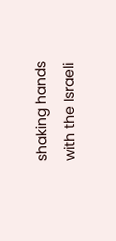shaking hands with the Israeli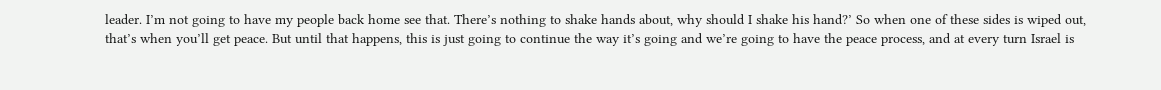leader. I’m not going to have my people back home see that. There’s nothing to shake hands about, why should I shake his hand?’ So when one of these sides is wiped out, that’s when you’ll get peace. But until that happens, this is just going to continue the way it’s going and we’re going to have the peace process, and at every turn Israel is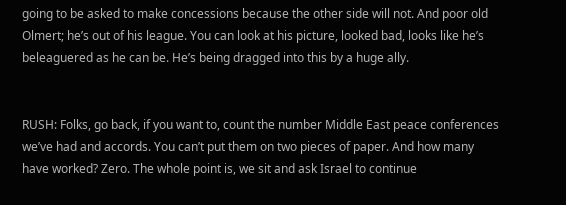going to be asked to make concessions because the other side will not. And poor old Olmert; he’s out of his league. You can look at his picture, looked bad, looks like he’s beleaguered as he can be. He’s being dragged into this by a huge ally.


RUSH: Folks, go back, if you want to, count the number Middle East peace conferences we’ve had and accords. You can’t put them on two pieces of paper. And how many have worked? Zero. The whole point is, we sit and ask Israel to continue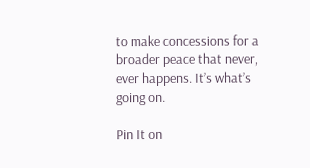to make concessions for a broader peace that never, ever happens. It’s what’s going on.

Pin It on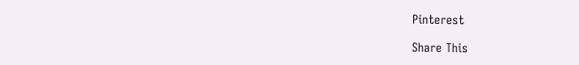Pinterest

Share This